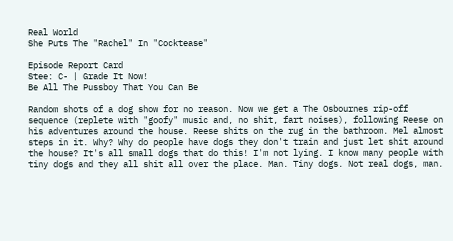Real World
She Puts The "Rachel" In "Cocktease"

Episode Report Card
Stee: C- | Grade It Now!
Be All The Pussboy That You Can Be

Random shots of a dog show for no reason. Now we get a The Osbournes rip-off sequence (replete with "goofy" music and, no shit, fart noises), following Reese on his adventures around the house. Reese shits on the rug in the bathroom. Mel almost steps in it. Why? Why do people have dogs they don't train and just let shit around the house? It's all small dogs that do this! I'm not lying. I know many people with tiny dogs and they all shit all over the place. Man. Tiny dogs. Not real dogs, man.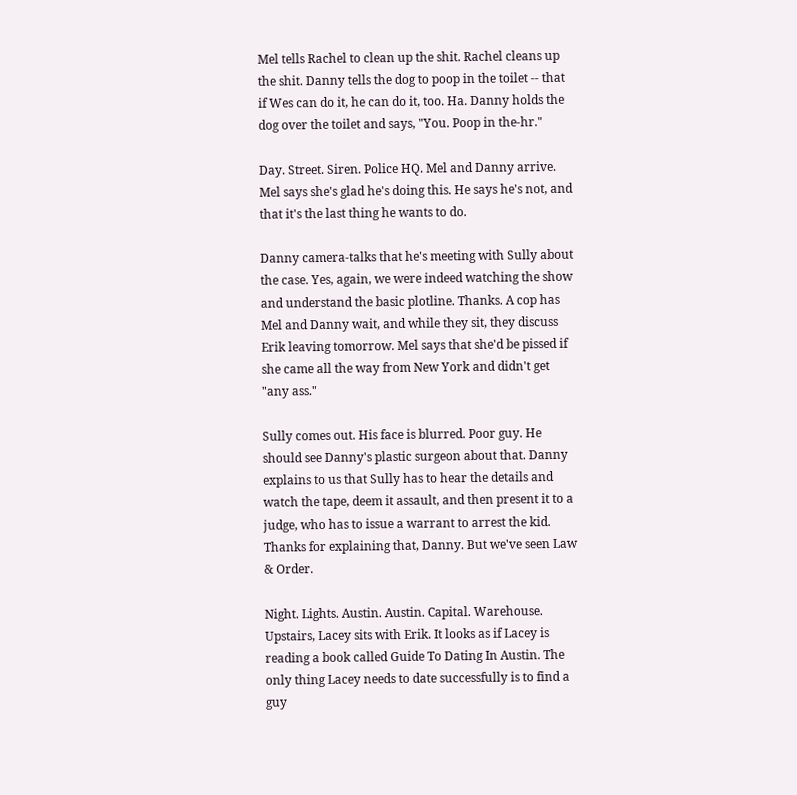Mel tells Rachel to clean up the shit. Rachel cleans up the shit. Danny tells the dog to poop in the toilet -- that if Wes can do it, he can do it, too. Ha. Danny holds the dog over the toilet and says, "You. Poop in the-hr."

Day. Street. Siren. Police HQ. Mel and Danny arrive. Mel says she's glad he's doing this. He says he's not, and that it's the last thing he wants to do.

Danny camera-talks that he's meeting with Sully about the case. Yes, again, we were indeed watching the show and understand the basic plotline. Thanks. A cop has Mel and Danny wait, and while they sit, they discuss Erik leaving tomorrow. Mel says that she'd be pissed if she came all the way from New York and didn't get "any ass."

Sully comes out. His face is blurred. Poor guy. He should see Danny's plastic surgeon about that. Danny explains to us that Sully has to hear the details and watch the tape, deem it assault, and then present it to a judge, who has to issue a warrant to arrest the kid. Thanks for explaining that, Danny. But we've seen Law & Order.

Night. Lights. Austin. Austin. Capital. Warehouse. Upstairs, Lacey sits with Erik. It looks as if Lacey is reading a book called Guide To Dating In Austin. The only thing Lacey needs to date successfully is to find a guy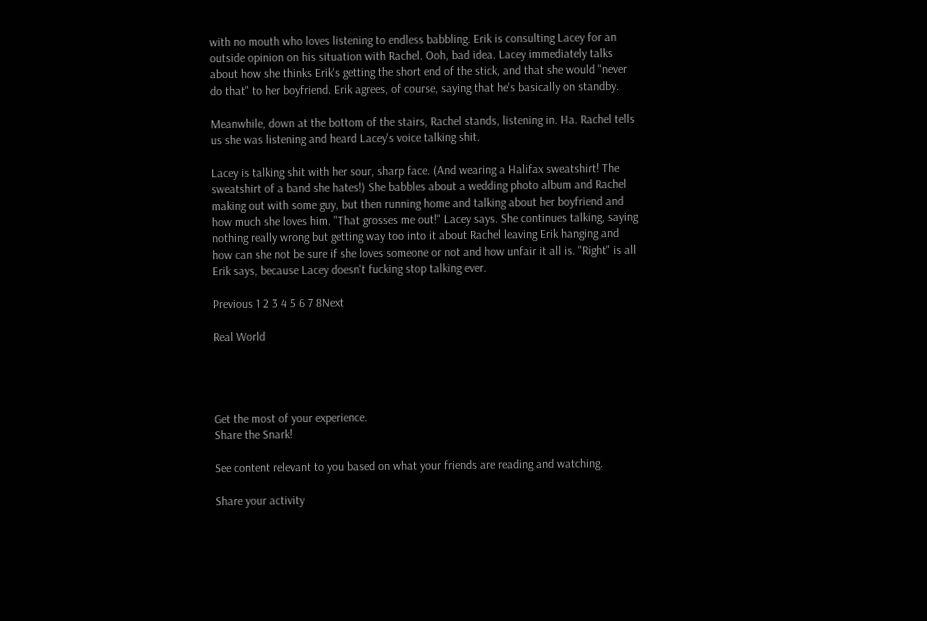with no mouth who loves listening to endless babbling. Erik is consulting Lacey for an outside opinion on his situation with Rachel. Ooh, bad idea. Lacey immediately talks about how she thinks Erik's getting the short end of the stick, and that she would "never do that" to her boyfriend. Erik agrees, of course, saying that he's basically on standby.

Meanwhile, down at the bottom of the stairs, Rachel stands, listening in. Ha. Rachel tells us she was listening and heard Lacey's voice talking shit.

Lacey is talking shit with her sour, sharp face. (And wearing a Halifax sweatshirt! The sweatshirt of a band she hates!) She babbles about a wedding photo album and Rachel making out with some guy, but then running home and talking about her boyfriend and how much she loves him. "That grosses me out!" Lacey says. She continues talking, saying nothing really wrong but getting way too into it about Rachel leaving Erik hanging and how can she not be sure if she loves someone or not and how unfair it all is. "Right" is all Erik says, because Lacey doesn't fucking stop talking ever.

Previous 1 2 3 4 5 6 7 8Next

Real World




Get the most of your experience.
Share the Snark!

See content relevant to you based on what your friends are reading and watching.

Share your activity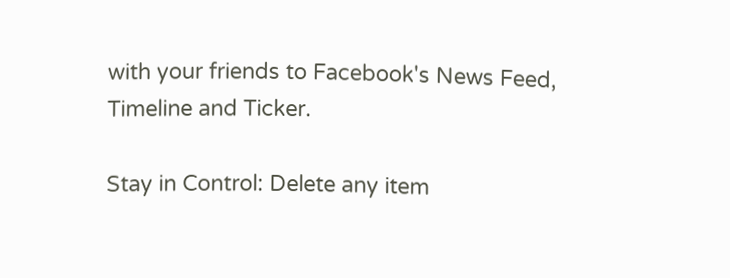with your friends to Facebook's News Feed, Timeline and Ticker.

Stay in Control: Delete any item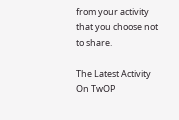from your activity that you choose not to share.

The Latest Activity On TwOP